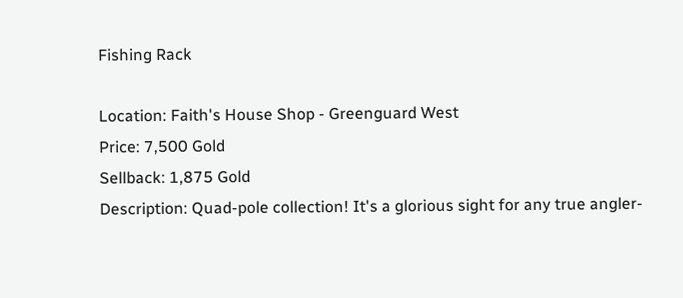Fishing Rack

Location: Faith's House Shop - Greenguard West
Price: 7,500 Gold
Sellback: 1,875 Gold
Description: Quad-pole collection! It's a glorious sight for any true angler-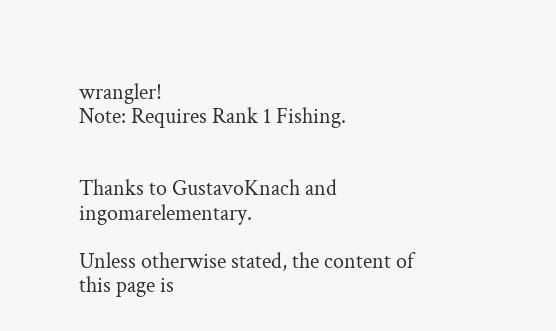wrangler!
Note: Requires Rank 1 Fishing.


Thanks to GustavoKnach and ingomarelementary.

Unless otherwise stated, the content of this page is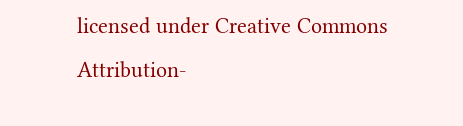licensed under Creative Commons Attribution-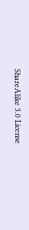ShareAlike 3.0 License